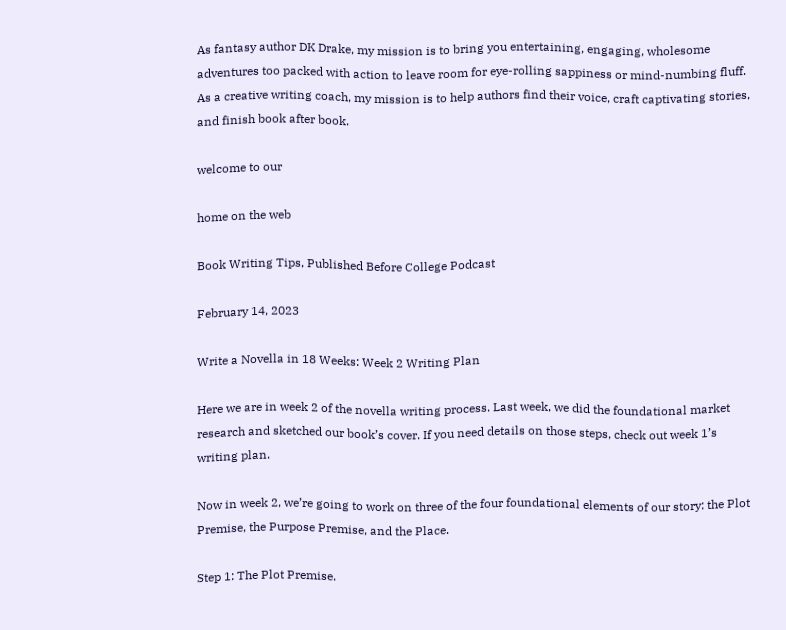As fantasy author DK Drake, my mission is to bring you entertaining, engaging, wholesome adventures too packed with action to leave room for eye-rolling sappiness or mind-numbing fluff.
As a creative writing coach, my mission is to help authors find their voice, craft captivating stories, and finish book after book.

welcome to our

home on the web

Book Writing Tips, Published Before College Podcast

February 14, 2023

Write a Novella in 18 Weeks: Week 2 Writing Plan

Here we are in week 2 of the novella writing process. Last week, we did the foundational market research and sketched our book’s cover. If you need details on those steps, check out week 1’s writing plan.

Now in week 2, we’re going to work on three of the four foundational elements of our story: the Plot Premise, the Purpose Premise, and the Place.

Step 1: The Plot Premise.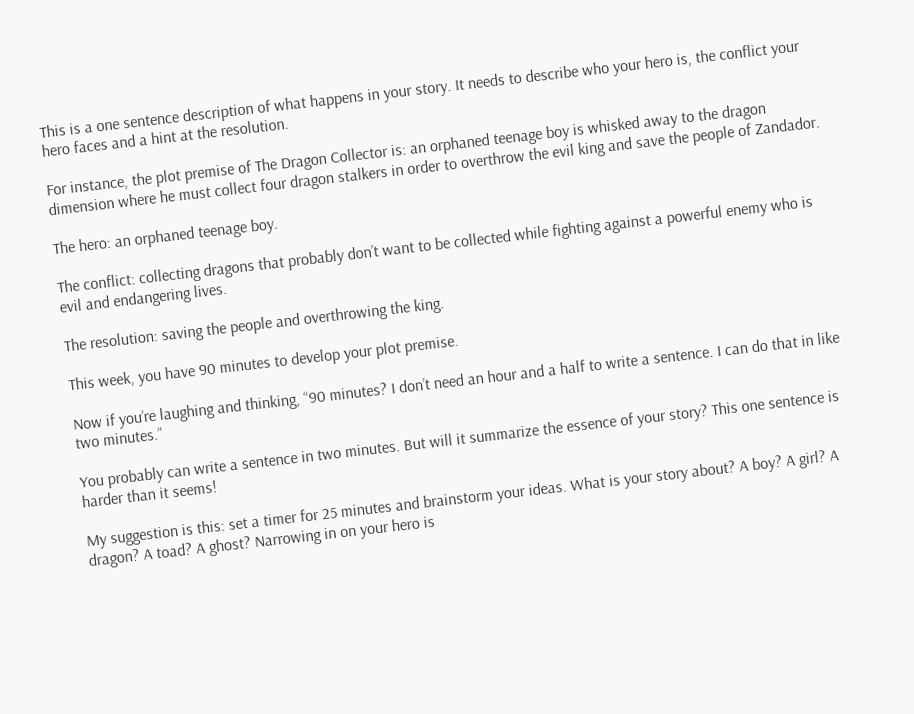This is a one sentence description of what happens in your story. It needs to describe who your hero is, the conflict your hero faces and a hint at the resolution.

For instance, the plot premise of The Dragon Collector is: an orphaned teenage boy is whisked away to the dragon dimension where he must collect four dragon stalkers in order to overthrow the evil king and save the people of Zandador.

The hero: an orphaned teenage boy.

The conflict: collecting dragons that probably don’t want to be collected while fighting against a powerful enemy who is evil and endangering lives.

The resolution: saving the people and overthrowing the king.

This week, you have 90 minutes to develop your plot premise.

Now if you’re laughing and thinking, “90 minutes? I don’t need an hour and a half to write a sentence. I can do that in like two minutes.”

You probably can write a sentence in two minutes. But will it summarize the essence of your story? This one sentence is harder than it seems!

My suggestion is this: set a timer for 25 minutes and brainstorm your ideas. What is your story about? A boy? A girl? A dragon? A toad? A ghost? Narrowing in on your hero is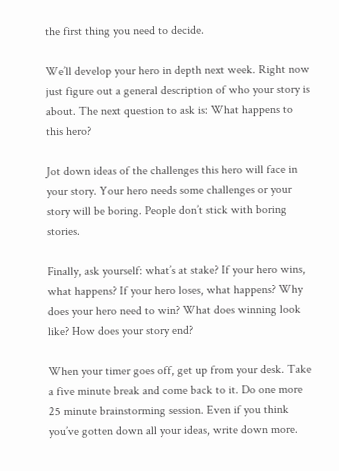the first thing you need to decide.

We’ll develop your hero in depth next week. Right now just figure out a general description of who your story is about. The next question to ask is: What happens to this hero?

Jot down ideas of the challenges this hero will face in your story. Your hero needs some challenges or your story will be boring. People don’t stick with boring stories.

Finally, ask yourself: what’s at stake? If your hero wins, what happens? If your hero loses, what happens? Why does your hero need to win? What does winning look like? How does your story end?

When your timer goes off, get up from your desk. Take a five minute break and come back to it. Do one more 25 minute brainstorming session. Even if you think you’ve gotten down all your ideas, write down more.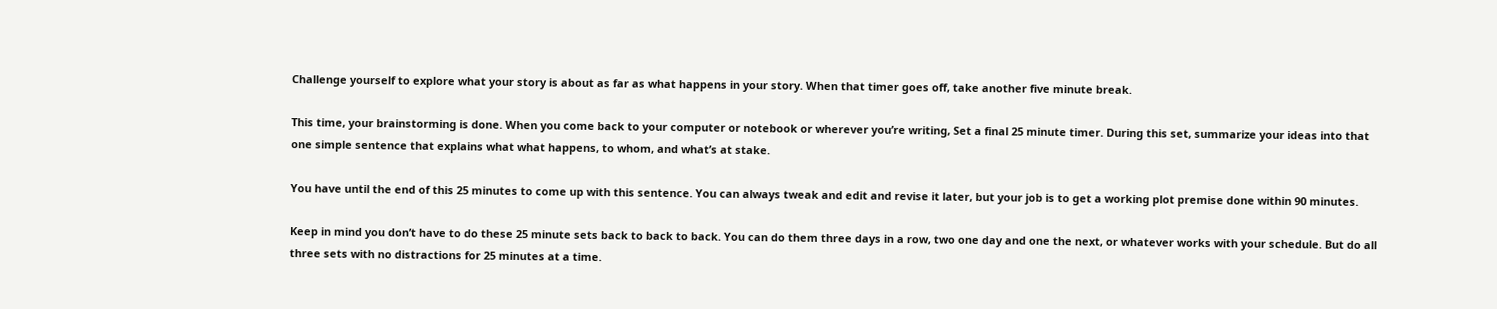Challenge yourself to explore what your story is about as far as what happens in your story. When that timer goes off, take another five minute break.

This time, your brainstorming is done. When you come back to your computer or notebook or wherever you’re writing, Set a final 25 minute timer. During this set, summarize your ideas into that one simple sentence that explains what what happens, to whom, and what’s at stake.

You have until the end of this 25 minutes to come up with this sentence. You can always tweak and edit and revise it later, but your job is to get a working plot premise done within 90 minutes.

Keep in mind you don’t have to do these 25 minute sets back to back to back. You can do them three days in a row, two one day and one the next, or whatever works with your schedule. But do all three sets with no distractions for 25 minutes at a time.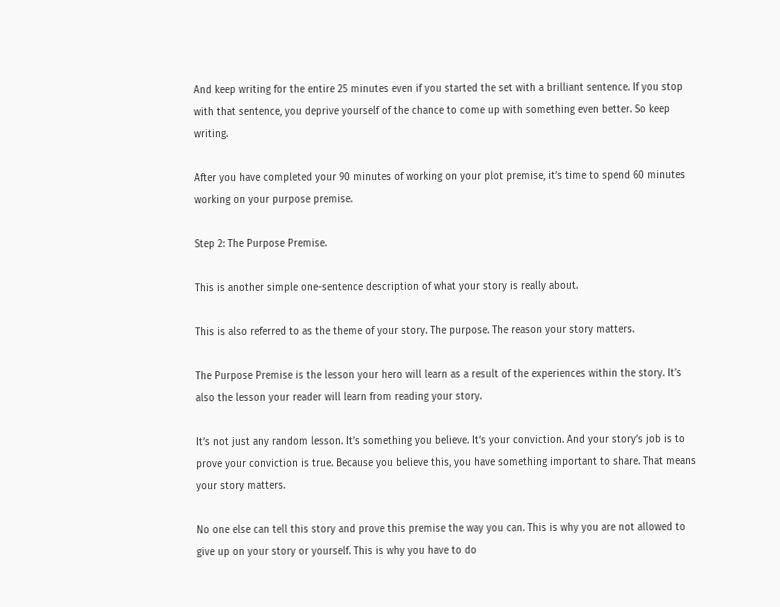And keep writing for the entire 25 minutes even if you started the set with a brilliant sentence. If you stop with that sentence, you deprive yourself of the chance to come up with something even better. So keep writing.

After you have completed your 90 minutes of working on your plot premise, it’s time to spend 60 minutes working on your purpose premise.

Step 2: The Purpose Premise.

This is another simple one-sentence description of what your story is really about.

This is also referred to as the theme of your story. The purpose. The reason your story matters.

The Purpose Premise is the lesson your hero will learn as a result of the experiences within the story. It’s also the lesson your reader will learn from reading your story.

It’s not just any random lesson. It’s something you believe. It’s your conviction. And your story’s job is to prove your conviction is true. Because you believe this, you have something important to share. That means your story matters.

No one else can tell this story and prove this premise the way you can. This is why you are not allowed to give up on your story or yourself. This is why you have to do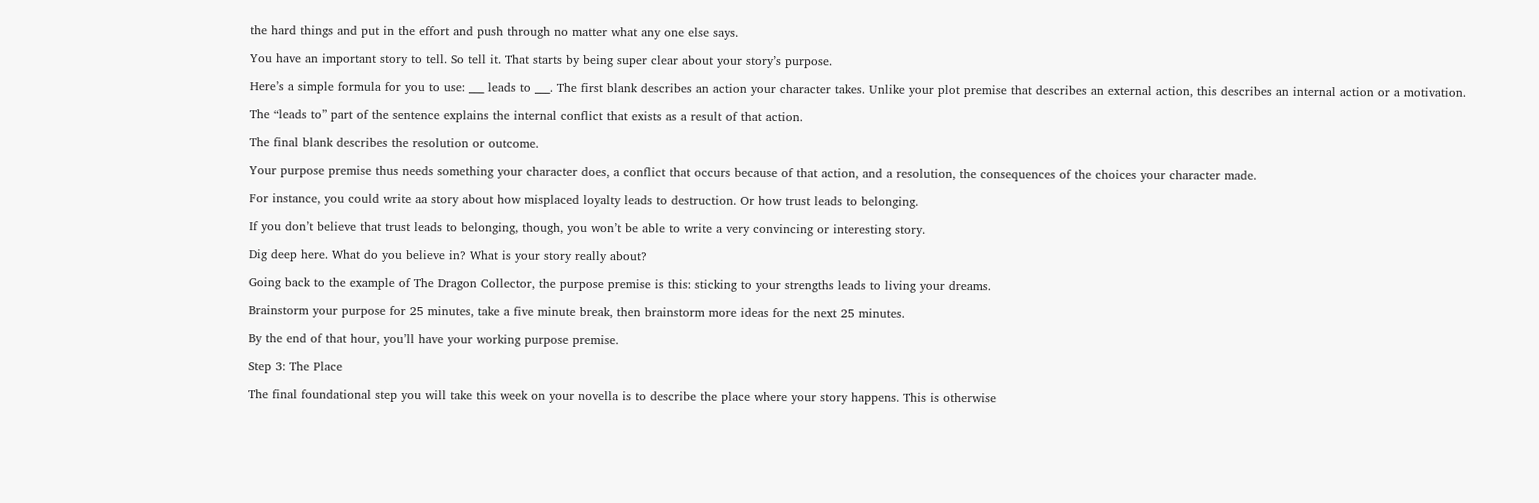the hard things and put in the effort and push through no matter what any one else says.

You have an important story to tell. So tell it. That starts by being super clear about your story’s purpose.

Here’s a simple formula for you to use: ___ leads to ___. The first blank describes an action your character takes. Unlike your plot premise that describes an external action, this describes an internal action or a motivation.

The “leads to” part of the sentence explains the internal conflict that exists as a result of that action.

The final blank describes the resolution or outcome.

Your purpose premise thus needs something your character does, a conflict that occurs because of that action, and a resolution, the consequences of the choices your character made.

For instance, you could write aa story about how misplaced loyalty leads to destruction. Or how trust leads to belonging.

If you don’t believe that trust leads to belonging, though, you won’t be able to write a very convincing or interesting story.

Dig deep here. What do you believe in? What is your story really about?

Going back to the example of The Dragon Collector, the purpose premise is this: sticking to your strengths leads to living your dreams.

Brainstorm your purpose for 25 minutes, take a five minute break, then brainstorm more ideas for the next 25 minutes.

By the end of that hour, you’ll have your working purpose premise.

Step 3: The Place

The final foundational step you will take this week on your novella is to describe the place where your story happens. This is otherwise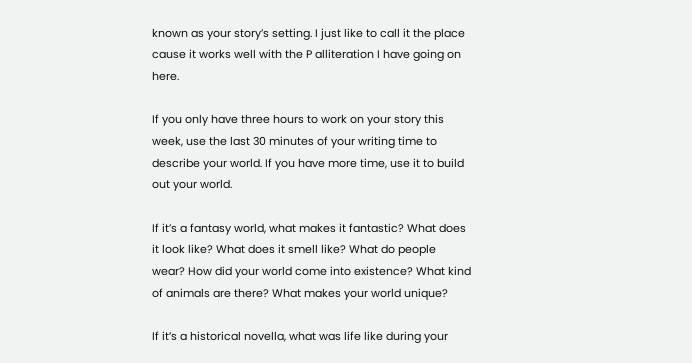known as your story’s setting. I just like to call it the place cause it works well with the P alliteration I have going on here.

If you only have three hours to work on your story this week, use the last 30 minutes of your writing time to describe your world. If you have more time, use it to build out your world.

If it’s a fantasy world, what makes it fantastic? What does it look like? What does it smell like? What do people wear? How did your world come into existence? What kind of animals are there? What makes your world unique?

If it’s a historical novella, what was life like during your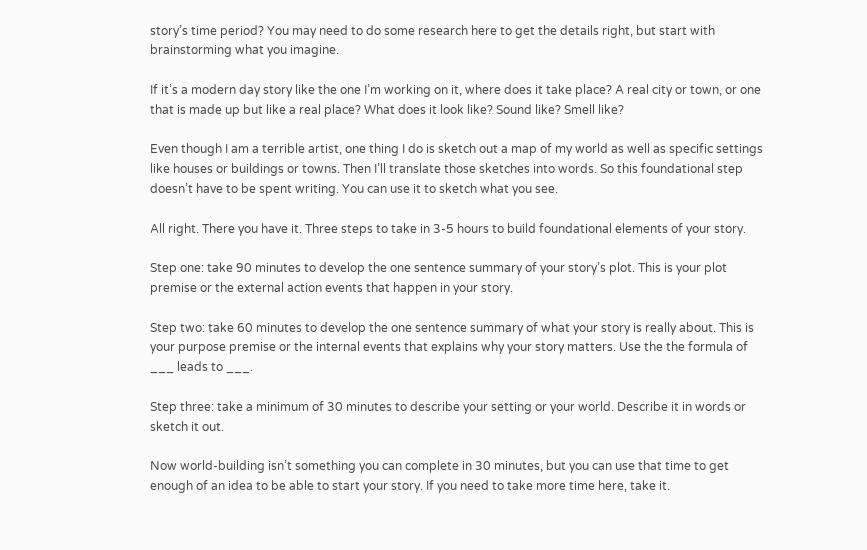story’s time period? You may need to do some research here to get the details right, but start with brainstorming what you imagine.

If it’s a modern day story like the one I’m working on it, where does it take place? A real city or town, or one that is made up but like a real place? What does it look like? Sound like? Smell like?

Even though I am a terrible artist, one thing I do is sketch out a map of my world as well as specific settings like houses or buildings or towns. Then I’ll translate those sketches into words. So this foundational step doesn’t have to be spent writing. You can use it to sketch what you see.

All right. There you have it. Three steps to take in 3-5 hours to build foundational elements of your story.

Step one: take 90 minutes to develop the one sentence summary of your story’s plot. This is your plot premise or the external action events that happen in your story.

Step two: take 60 minutes to develop the one sentence summary of what your story is really about. This is your purpose premise or the internal events that explains why your story matters. Use the the formula of ___ leads to ___.

Step three: take a minimum of 30 minutes to describe your setting or your world. Describe it in words or sketch it out.

Now world-building isn’t something you can complete in 30 minutes, but you can use that time to get enough of an idea to be able to start your story. If you need to take more time here, take it.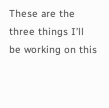These are the three things I’ll be working on this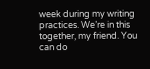week during my writing practices. We’re in this together, my friend. You can do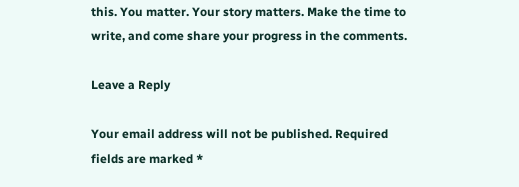this. You matter. Your story matters. Make the time to write, and come share your progress in the comments.

Leave a Reply

Your email address will not be published. Required fields are marked *